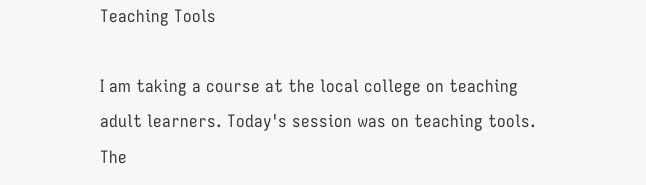Teaching Tools

I am taking a course at the local college on teaching adult learners. Today's session was on teaching tools. The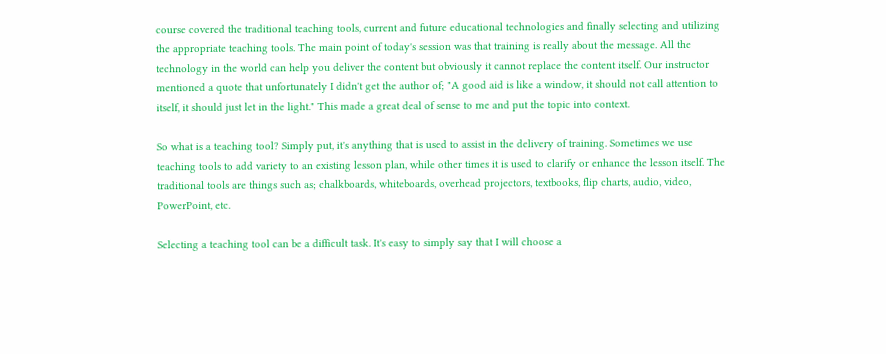course covered the traditional teaching tools, current and future educational technologies and finally selecting and utilizing the appropriate teaching tools. The main point of today's session was that training is really about the message. All the technology in the world can help you deliver the content but obviously it cannot replace the content itself. Our instructor mentioned a quote that unfortunately I didn't get the author of; "A good aid is like a window, it should not call attention to itself, it should just let in the light." This made a great deal of sense to me and put the topic into context.

So what is a teaching tool? Simply put, it's anything that is used to assist in the delivery of training. Sometimes we use teaching tools to add variety to an existing lesson plan, while other times it is used to clarify or enhance the lesson itself. The traditional tools are things such as; chalkboards, whiteboards, overhead projectors, textbooks, flip charts, audio, video, PowerPoint, etc.

Selecting a teaching tool can be a difficult task. It's easy to simply say that I will choose a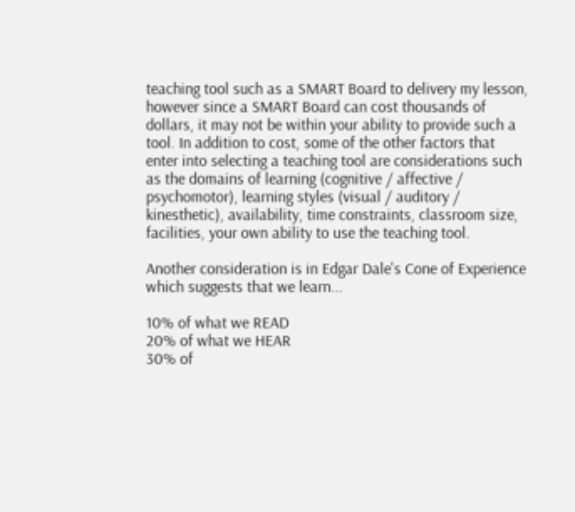teaching tool such as a SMART Board to delivery my lesson, however since a SMART Board can cost thousands of dollars, it may not be within your ability to provide such a tool. In addition to cost, some of the other factors that enter into selecting a teaching tool are considerations such as the domains of learning (cognitive / affective / psychomotor), learning styles (visual / auditory / kinesthetic), availability, time constraints, classroom size, facilities, your own ability to use the teaching tool.

Another consideration is in Edgar Dale's Cone of Experience which suggests that we learn...

10% of what we READ
20% of what we HEAR
30% of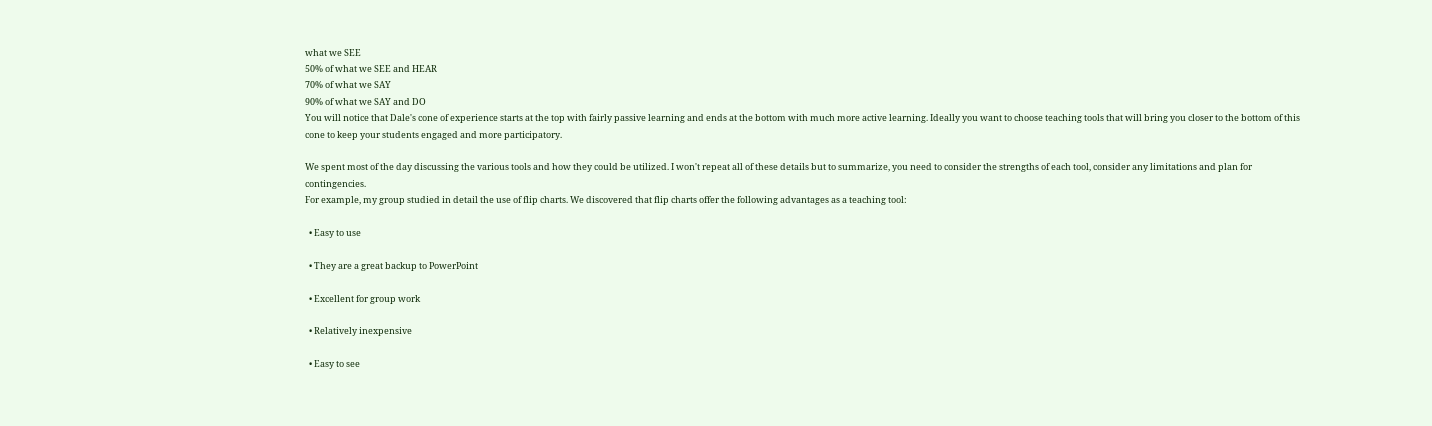what we SEE
50% of what we SEE and HEAR
70% of what we SAY
90% of what we SAY and DO
You will notice that Dale's cone of experience starts at the top with fairly passive learning and ends at the bottom with much more active learning. Ideally you want to choose teaching tools that will bring you closer to the bottom of this cone to keep your students engaged and more participatory.

We spent most of the day discussing the various tools and how they could be utilized. I won't repeat all of these details but to summarize, you need to consider the strengths of each tool, consider any limitations and plan for contingencies.
For example, my group studied in detail the use of flip charts. We discovered that flip charts offer the following advantages as a teaching tool:

  • Easy to use

  • They are a great backup to PowerPoint

  • Excellent for group work

  • Relatively inexpensive

  • Easy to see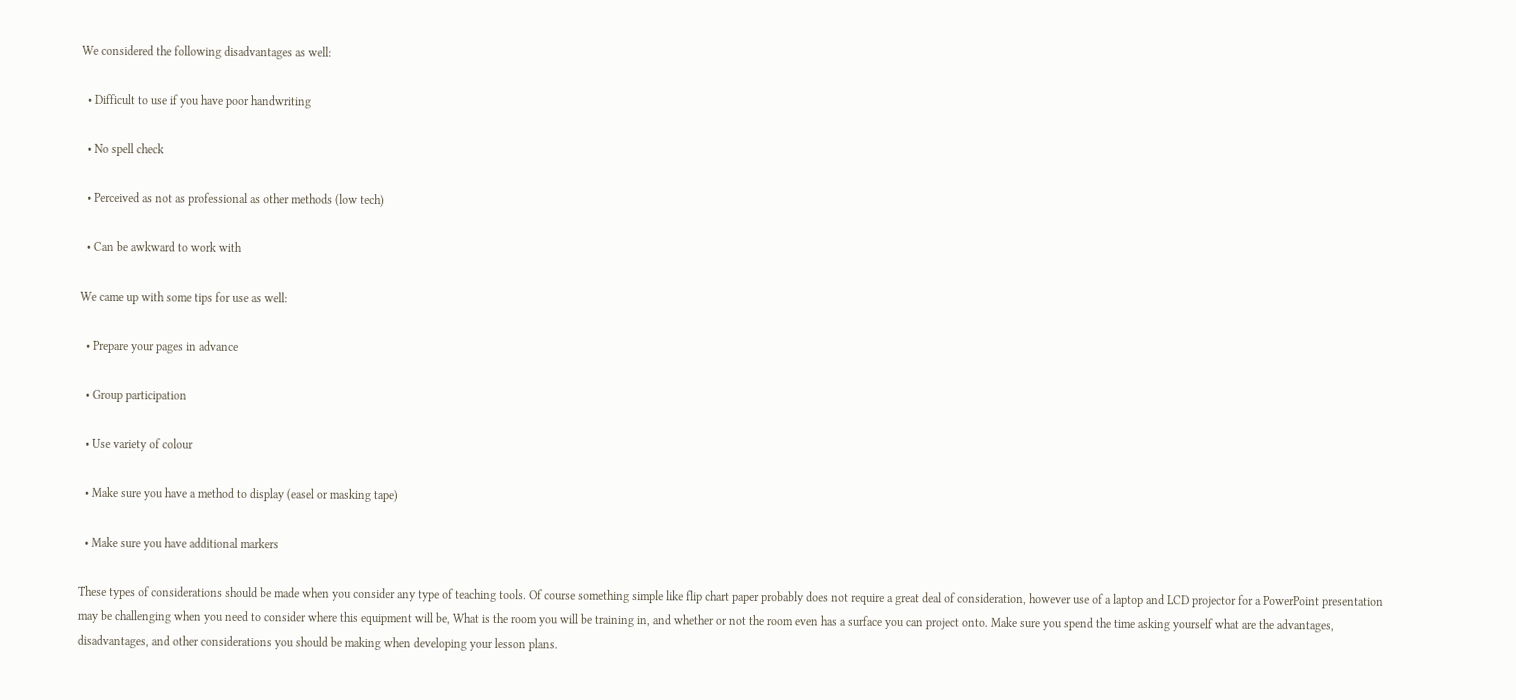We considered the following disadvantages as well:

  • Difficult to use if you have poor handwriting

  • No spell check

  • Perceived as not as professional as other methods (low tech)

  • Can be awkward to work with

We came up with some tips for use as well:

  • Prepare your pages in advance

  • Group participation

  • Use variety of colour

  • Make sure you have a method to display (easel or masking tape)

  • Make sure you have additional markers

These types of considerations should be made when you consider any type of teaching tools. Of course something simple like flip chart paper probably does not require a great deal of consideration, however use of a laptop and LCD projector for a PowerPoint presentation may be challenging when you need to consider where this equipment will be, What is the room you will be training in, and whether or not the room even has a surface you can project onto. Make sure you spend the time asking yourself what are the advantages, disadvantages, and other considerations you should be making when developing your lesson plans.